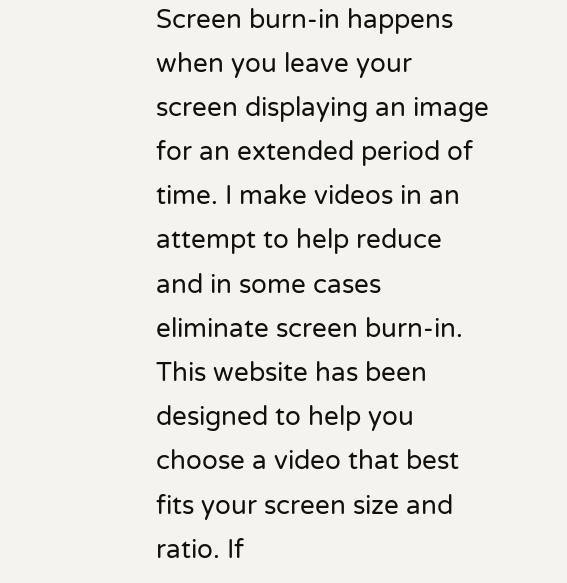Screen burn-in happens when you leave your screen displaying an image for an extended period of time. I make videos in an attempt to help reduce and in some cases eliminate screen burn-in. This website has been designed to help you choose a video that best fits your screen size and ratio. If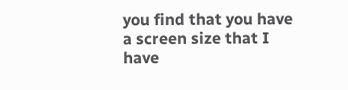you find that you have a screen size that I have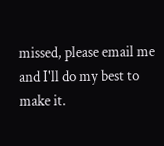missed, please email me and I'll do my best to make it.